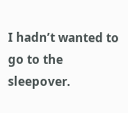I hadn’t wanted to go to the sleepover.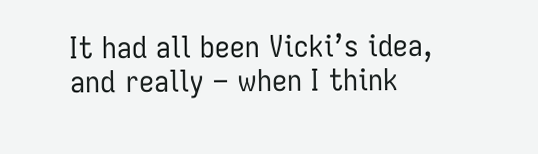It had all been Vicki’s idea, and really – when I think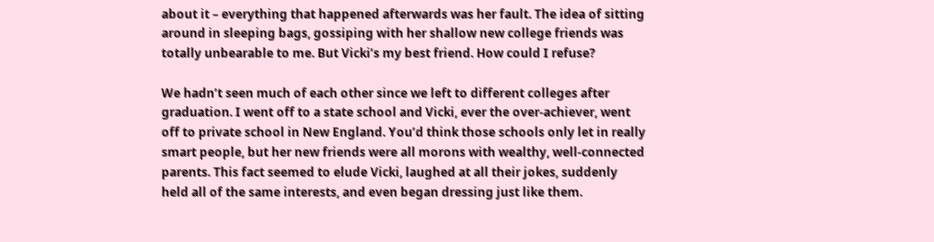about it – everything that happened afterwards was her fault. The idea of sitting around in sleeping bags, gossiping with her shallow new college friends was totally unbearable to me. But Vicki’s my best friend. How could I refuse?

We hadn’t seen much of each other since we left to different colleges after graduation. I went off to a state school and Vicki, ever the over-achiever, went off to private school in New England. You’d think those schools only let in really smart people, but her new friends were all morons with wealthy, well-connected parents. This fact seemed to elude Vicki, laughed at all their jokes, suddenly held all of the same interests, and even began dressing just like them.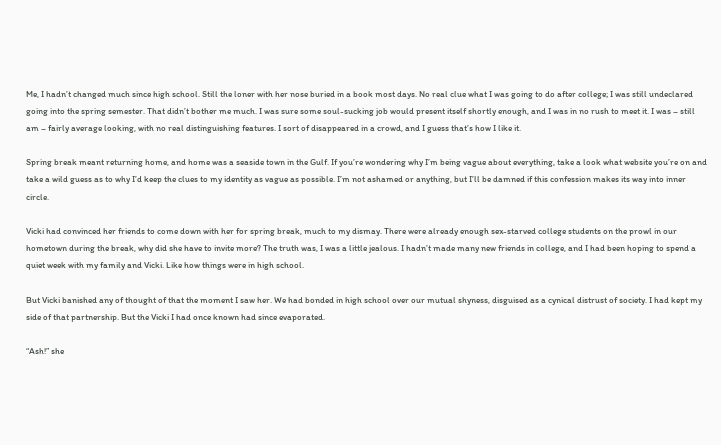Me, I hadn’t changed much since high school. Still the loner with her nose buried in a book most days. No real clue what I was going to do after college; I was still undeclared going into the spring semester. That didn’t bother me much. I was sure some soul-sucking job would present itself shortly enough, and I was in no rush to meet it. I was – still am – fairly average looking, with no real distinguishing features. I sort of disappeared in a crowd, and I guess that’s how I like it.

Spring break meant returning home, and home was a seaside town in the Gulf. If you’re wondering why I’m being vague about everything, take a look what website you’re on and take a wild guess as to why I’d keep the clues to my identity as vague as possible. I’m not ashamed or anything, but I’ll be damned if this confession makes its way into inner circle.

Vicki had convinced her friends to come down with her for spring break, much to my dismay. There were already enough sex-starved college students on the prowl in our hometown during the break, why did she have to invite more? The truth was, I was a little jealous. I hadn’t made many new friends in college, and I had been hoping to spend a quiet week with my family and Vicki. Like how things were in high school.

But Vicki banished any of thought of that the moment I saw her. We had bonded in high school over our mutual shyness, disguised as a cynical distrust of society. I had kept my side of that partnership. But the Vicki I had once known had since evaporated.

“Ash!” she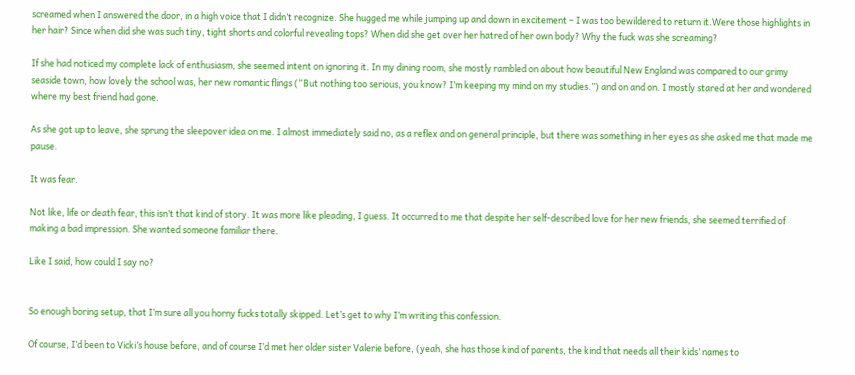screamed when I answered the door, in a high voice that I didn’t recognize. She hugged me while jumping up and down in excitement – I was too bewildered to return it.Were those highlights in her hair? Since when did she was such tiny, tight shorts and colorful revealing tops? When did she get over her hatred of her own body? Why the fuck was she screaming?

If she had noticed my complete lack of enthusiasm, she seemed intent on ignoring it. In my dining room, she mostly rambled on about how beautiful New England was compared to our grimy seaside town, how lovely the school was, her new romantic flings (“But nothing too serious, you know? I’m keeping my mind on my studies.”) and on and on. I mostly stared at her and wondered where my best friend had gone.

As she got up to leave, she sprung the sleepover idea on me. I almost immediately said no, as a reflex and on general principle, but there was something in her eyes as she asked me that made me pause.

It was fear.

Not like, life or death fear, this isn’t that kind of story. It was more like pleading, I guess. It occurred to me that despite her self-described love for her new friends, she seemed terrified of making a bad impression. She wanted someone familiar there.

Like I said, how could I say no?


So enough boring setup, that I’m sure all you horny fucks totally skipped. Let’s get to why I’m writing this confession.

Of course, I’d been to Vicki’s house before, and of course I’d met her older sister Valerie before, (yeah, she has those kind of parents, the kind that needs all their kids’ names to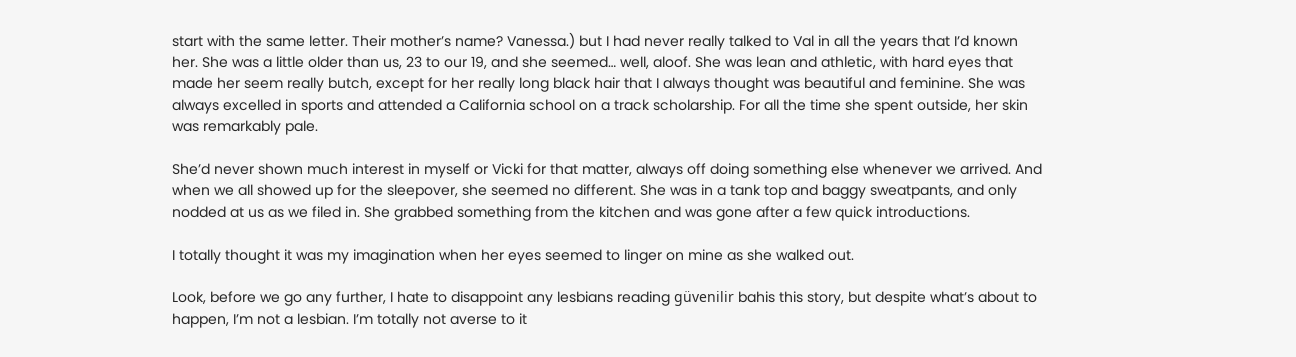start with the same letter. Their mother’s name? Vanessa.) but I had never really talked to Val in all the years that I’d known her. She was a little older than us, 23 to our 19, and she seemed… well, aloof. She was lean and athletic, with hard eyes that made her seem really butch, except for her really long black hair that I always thought was beautiful and feminine. She was always excelled in sports and attended a California school on a track scholarship. For all the time she spent outside, her skin was remarkably pale.

She’d never shown much interest in myself or Vicki for that matter, always off doing something else whenever we arrived. And when we all showed up for the sleepover, she seemed no different. She was in a tank top and baggy sweatpants, and only nodded at us as we filed in. She grabbed something from the kitchen and was gone after a few quick introductions.

I totally thought it was my imagination when her eyes seemed to linger on mine as she walked out.

Look, before we go any further, I hate to disappoint any lesbians reading güvenilir bahis this story, but despite what’s about to happen, I’m not a lesbian. I’m totally not averse to it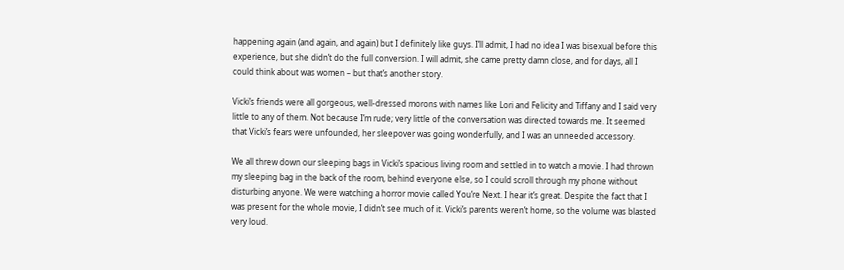happening again (and again, and again) but I definitely like guys. I’ll admit, I had no idea I was bisexual before this experience, but she didn’t do the full conversion. I will admit, she came pretty damn close, and for days, all I could think about was women – but that’s another story.

Vicki’s friends were all gorgeous, well-dressed morons with names like Lori and Felicity and Tiffany and I said very little to any of them. Not because I’m rude; very little of the conversation was directed towards me. It seemed that Vicki’s fears were unfounded, her sleepover was going wonderfully, and I was an unneeded accessory.

We all threw down our sleeping bags in Vicki’s spacious living room and settled in to watch a movie. I had thrown my sleeping bag in the back of the room, behind everyone else, so I could scroll through my phone without disturbing anyone. We were watching a horror movie called You’re Next. I hear it’s great. Despite the fact that I was present for the whole movie, I didn’t see much of it. Vicki’s parents weren’t home, so the volume was blasted very loud.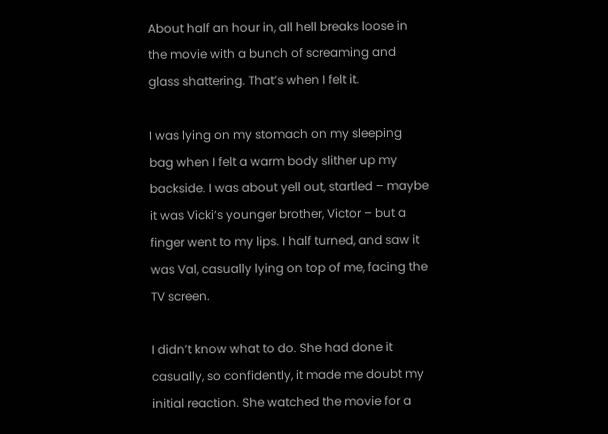About half an hour in, all hell breaks loose in the movie with a bunch of screaming and glass shattering. That’s when I felt it.

I was lying on my stomach on my sleeping bag when I felt a warm body slither up my backside. I was about yell out, startled – maybe it was Vicki’s younger brother, Victor – but a finger went to my lips. I half turned, and saw it was Val, casually lying on top of me, facing the TV screen.

I didn’t know what to do. She had done it casually, so confidently, it made me doubt my initial reaction. She watched the movie for a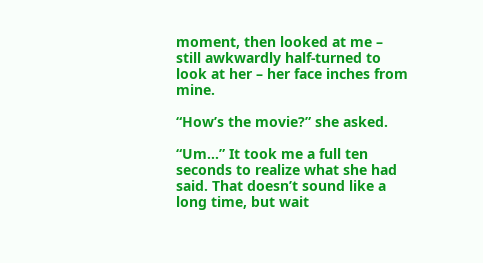moment, then looked at me – still awkwardly half-turned to look at her – her face inches from mine.

“How’s the movie?” she asked.

“Um…” It took me a full ten seconds to realize what she had said. That doesn’t sound like a long time, but wait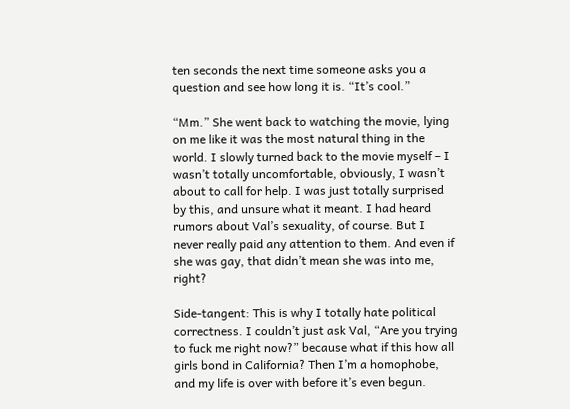ten seconds the next time someone asks you a question and see how long it is. “It’s cool.”

“Mm.” She went back to watching the movie, lying on me like it was the most natural thing in the world. I slowly turned back to the movie myself – I wasn’t totally uncomfortable, obviously, I wasn’t about to call for help. I was just totally surprised by this, and unsure what it meant. I had heard rumors about Val’s sexuality, of course. But I never really paid any attention to them. And even if she was gay, that didn’t mean she was into me, right?

Side-tangent: This is why I totally hate political correctness. I couldn’t just ask Val, “Are you trying to fuck me right now?” because what if this how all girls bond in California? Then I’m a homophobe, and my life is over with before it’s even begun.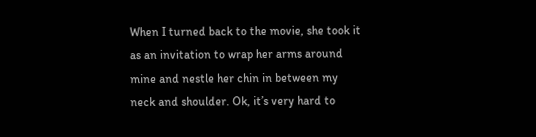When I turned back to the movie, she took it as an invitation to wrap her arms around mine and nestle her chin in between my neck and shoulder. Ok, it’s very hard to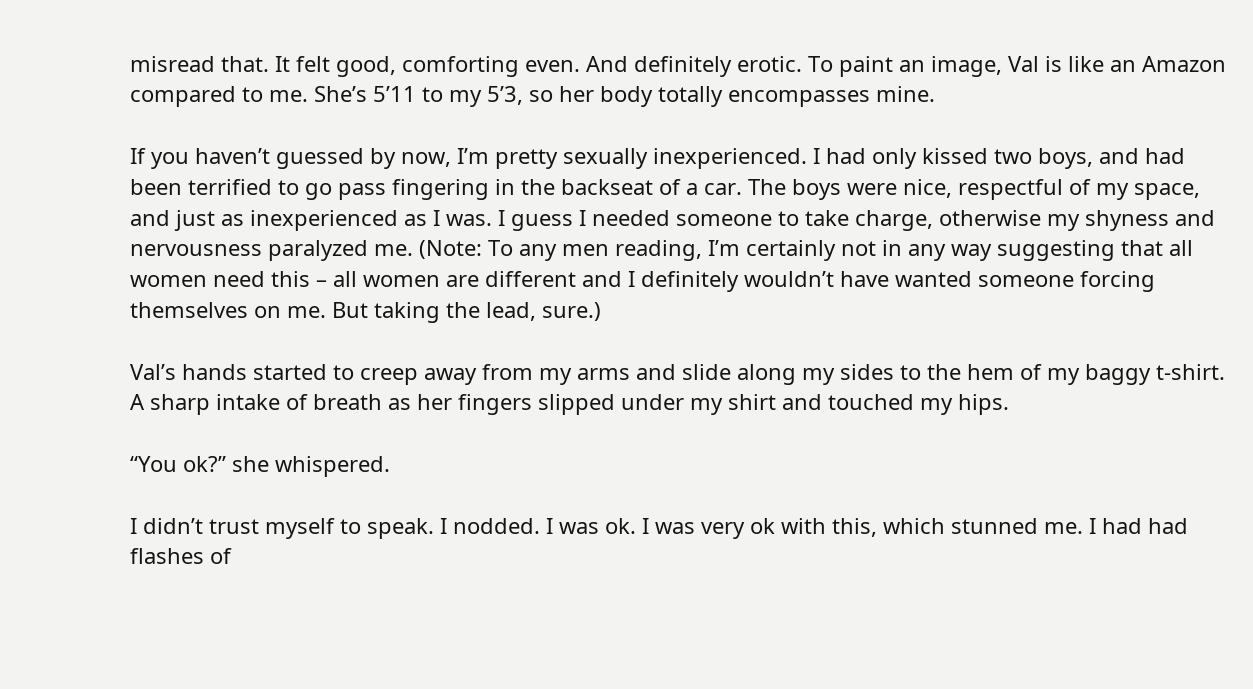misread that. It felt good, comforting even. And definitely erotic. To paint an image, Val is like an Amazon compared to me. She’s 5’11 to my 5’3, so her body totally encompasses mine.

If you haven’t guessed by now, I’m pretty sexually inexperienced. I had only kissed two boys, and had been terrified to go pass fingering in the backseat of a car. The boys were nice, respectful of my space, and just as inexperienced as I was. I guess I needed someone to take charge, otherwise my shyness and nervousness paralyzed me. (Note: To any men reading, I’m certainly not in any way suggesting that all women need this – all women are different and I definitely wouldn’t have wanted someone forcing themselves on me. But taking the lead, sure.)

Val’s hands started to creep away from my arms and slide along my sides to the hem of my baggy t-shirt. A sharp intake of breath as her fingers slipped under my shirt and touched my hips.

“You ok?” she whispered.

I didn’t trust myself to speak. I nodded. I was ok. I was very ok with this, which stunned me. I had had flashes of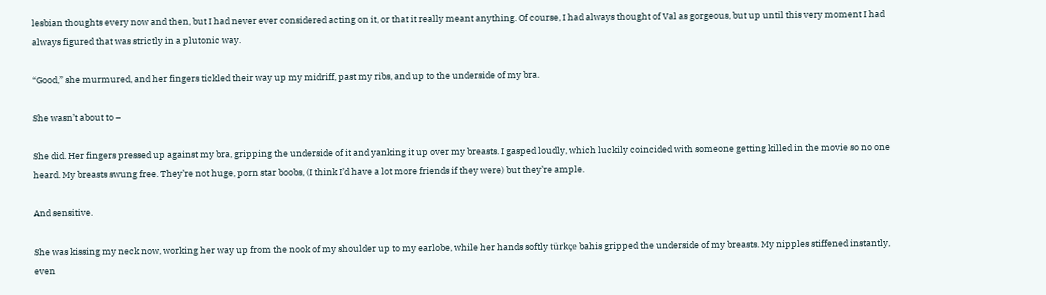lesbian thoughts every now and then, but I had never ever considered acting on it, or that it really meant anything. Of course, I had always thought of Val as gorgeous, but up until this very moment I had always figured that was strictly in a plutonic way.

“Good,” she murmured, and her fingers tickled their way up my midriff, past my ribs, and up to the underside of my bra.

She wasn’t about to –

She did. Her fingers pressed up against my bra, gripping the underside of it and yanking it up over my breasts. I gasped loudly, which luckily coincided with someone getting killed in the movie so no one heard. My breasts swung free. They’re not huge, porn star boobs, (I think I’d have a lot more friends if they were) but they’re ample.

And sensitive.

She was kissing my neck now, working her way up from the nook of my shoulder up to my earlobe, while her hands softly türkçe bahis gripped the underside of my breasts. My nipples stiffened instantly, even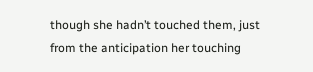though she hadn’t touched them, just from the anticipation her touching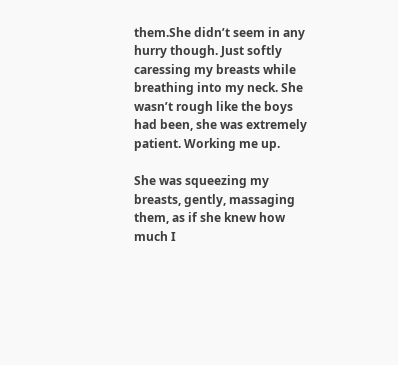them.She didn’t seem in any hurry though. Just softly caressing my breasts while breathing into my neck. She wasn’t rough like the boys had been, she was extremely patient. Working me up.

She was squeezing my breasts, gently, massaging them, as if she knew how much I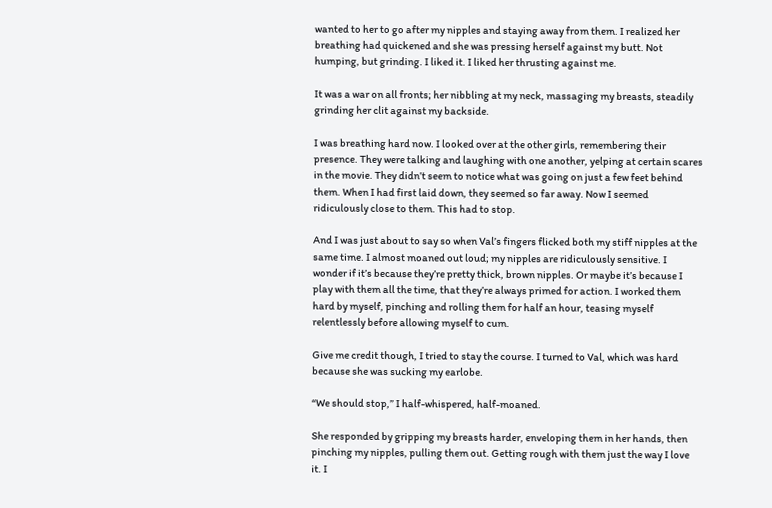wanted to her to go after my nipples and staying away from them. I realized her breathing had quickened and she was pressing herself against my butt. Not humping, but grinding. I liked it. I liked her thrusting against me.

It was a war on all fronts; her nibbling at my neck, massaging my breasts, steadily grinding her clit against my backside.

I was breathing hard now. I looked over at the other girls, remembering their presence. They were talking and laughing with one another, yelping at certain scares in the movie. They didn’t seem to notice what was going on just a few feet behind them. When I had first laid down, they seemed so far away. Now I seemed ridiculously close to them. This had to stop.

And I was just about to say so when Val’s fingers flicked both my stiff nipples at the same time. I almost moaned out loud; my nipples are ridiculously sensitive. I wonder if it’s because they’re pretty thick, brown nipples. Or maybe it’s because I play with them all the time, that they’re always primed for action. I worked them hard by myself, pinching and rolling them for half an hour, teasing myself relentlessly before allowing myself to cum.

Give me credit though, I tried to stay the course. I turned to Val, which was hard because she was sucking my earlobe.

“We should stop,” I half-whispered, half-moaned.

She responded by gripping my breasts harder, enveloping them in her hands, then pinching my nipples, pulling them out. Getting rough with them just the way I love it. I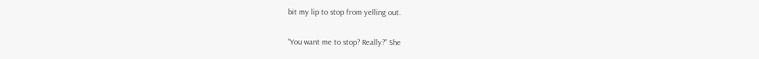bit my lip to stop from yelling out.

“You want me to stop? Really?” She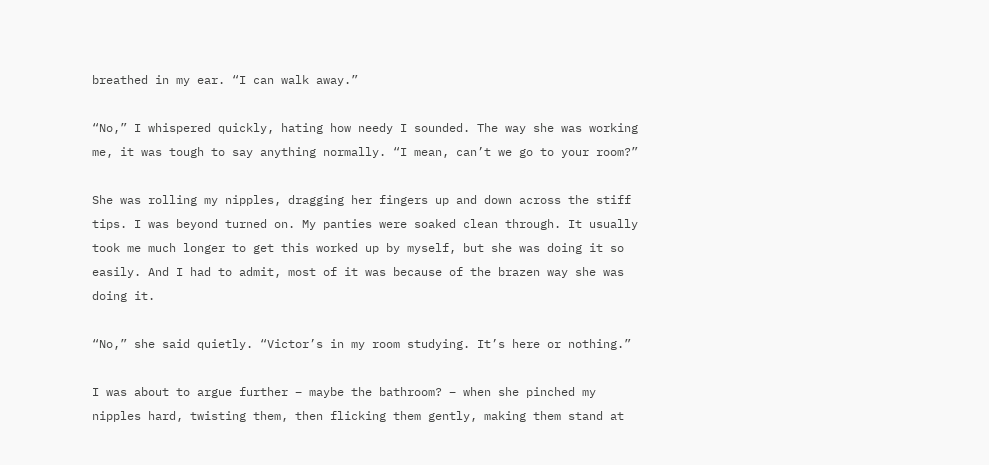breathed in my ear. “I can walk away.”

“No,” I whispered quickly, hating how needy I sounded. The way she was working me, it was tough to say anything normally. “I mean, can’t we go to your room?”

She was rolling my nipples, dragging her fingers up and down across the stiff tips. I was beyond turned on. My panties were soaked clean through. It usually took me much longer to get this worked up by myself, but she was doing it so easily. And I had to admit, most of it was because of the brazen way she was doing it.

“No,” she said quietly. “Victor’s in my room studying. It’s here or nothing.”

I was about to argue further – maybe the bathroom? – when she pinched my nipples hard, twisting them, then flicking them gently, making them stand at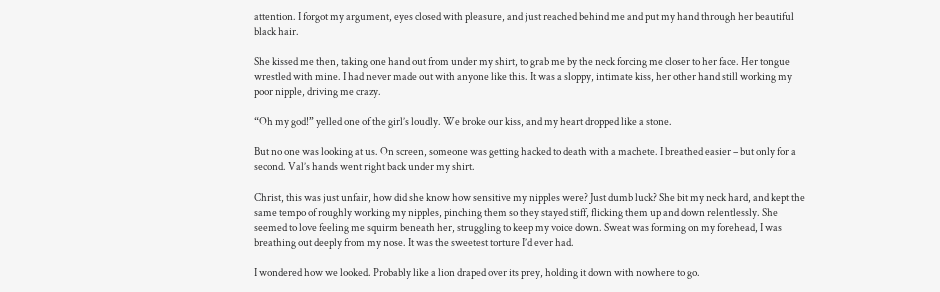attention. I forgot my argument, eyes closed with pleasure, and just reached behind me and put my hand through her beautiful black hair.

She kissed me then, taking one hand out from under my shirt, to grab me by the neck forcing me closer to her face. Her tongue wrestled with mine. I had never made out with anyone like this. It was a sloppy, intimate kiss, her other hand still working my poor nipple, driving me crazy.

“Oh my god!” yelled one of the girl’s loudly. We broke our kiss, and my heart dropped like a stone.

But no one was looking at us. On screen, someone was getting hacked to death with a machete. I breathed easier – but only for a second. Val’s hands went right back under my shirt.

Christ, this was just unfair, how did she know how sensitive my nipples were? Just dumb luck? She bit my neck hard, and kept the same tempo of roughly working my nipples, pinching them so they stayed stiff, flicking them up and down relentlessly. She seemed to love feeling me squirm beneath her, struggling to keep my voice down. Sweat was forming on my forehead, I was breathing out deeply from my nose. It was the sweetest torture I’d ever had.

I wondered how we looked. Probably like a lion draped over its prey, holding it down with nowhere to go.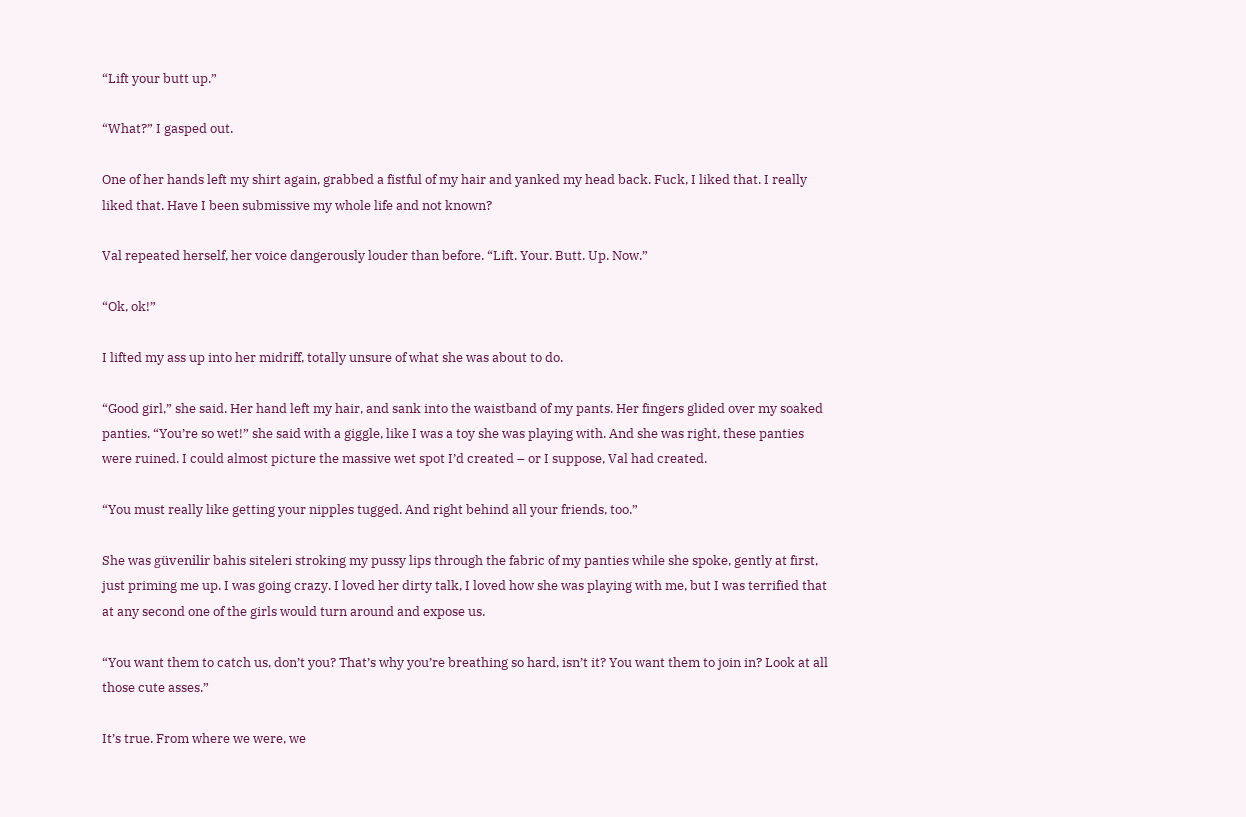“Lift your butt up.”

“What?” I gasped out.

One of her hands left my shirt again, grabbed a fistful of my hair and yanked my head back. Fuck, I liked that. I really liked that. Have I been submissive my whole life and not known?

Val repeated herself, her voice dangerously louder than before. “Lift. Your. Butt. Up. Now.”

“Ok, ok!”

I lifted my ass up into her midriff, totally unsure of what she was about to do.

“Good girl,” she said. Her hand left my hair, and sank into the waistband of my pants. Her fingers glided over my soaked panties. “You’re so wet!” she said with a giggle, like I was a toy she was playing with. And she was right, these panties were ruined. I could almost picture the massive wet spot I’d created – or I suppose, Val had created.

“You must really like getting your nipples tugged. And right behind all your friends, too.”

She was güvenilir bahis siteleri stroking my pussy lips through the fabric of my panties while she spoke, gently at first, just priming me up. I was going crazy. I loved her dirty talk, I loved how she was playing with me, but I was terrified that at any second one of the girls would turn around and expose us.

“You want them to catch us, don’t you? That’s why you’re breathing so hard, isn’t it? You want them to join in? Look at all those cute asses.”

It’s true. From where we were, we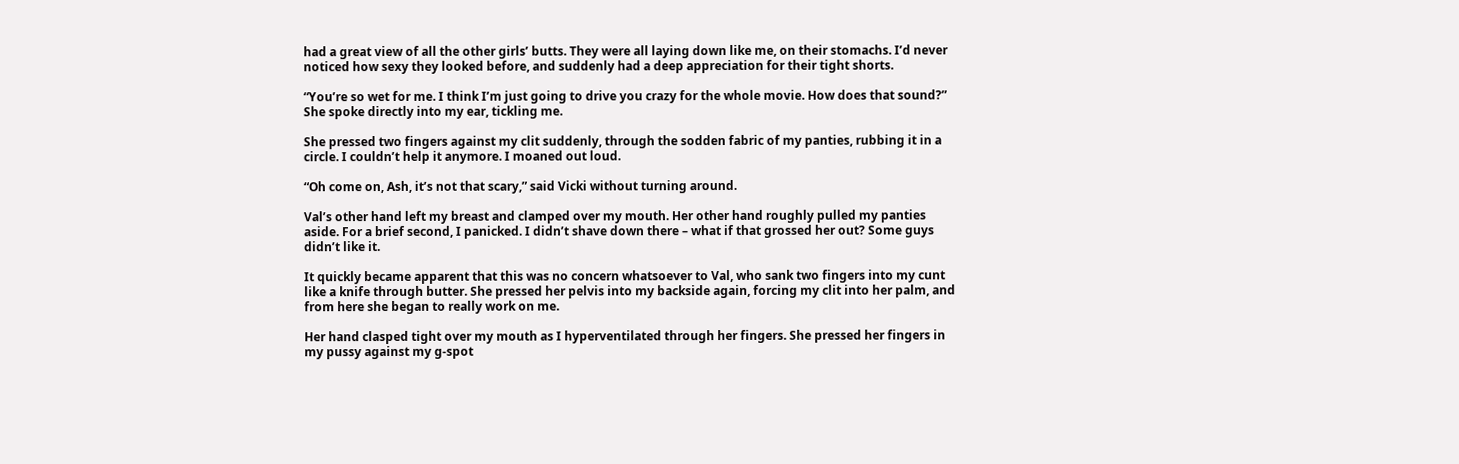had a great view of all the other girls’ butts. They were all laying down like me, on their stomachs. I’d never noticed how sexy they looked before, and suddenly had a deep appreciation for their tight shorts.

“You’re so wet for me. I think I’m just going to drive you crazy for the whole movie. How does that sound?” She spoke directly into my ear, tickling me.

She pressed two fingers against my clit suddenly, through the sodden fabric of my panties, rubbing it in a circle. I couldn’t help it anymore. I moaned out loud.

“Oh come on, Ash, it’s not that scary,” said Vicki without turning around.

Val’s other hand left my breast and clamped over my mouth. Her other hand roughly pulled my panties aside. For a brief second, I panicked. I didn’t shave down there – what if that grossed her out? Some guys didn’t like it.

It quickly became apparent that this was no concern whatsoever to Val, who sank two fingers into my cunt like a knife through butter. She pressed her pelvis into my backside again, forcing my clit into her palm, and from here she began to really work on me.

Her hand clasped tight over my mouth as I hyperventilated through her fingers. She pressed her fingers in my pussy against my g-spot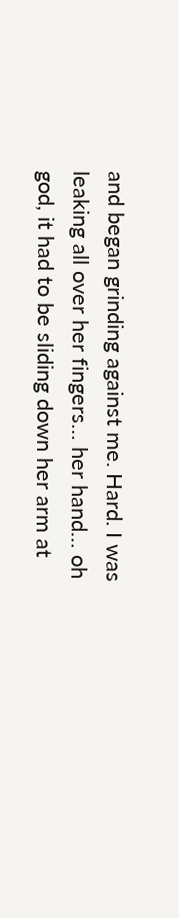and began grinding against me. Hard. I was leaking all over her fingers… her hand… oh god, it had to be sliding down her arm at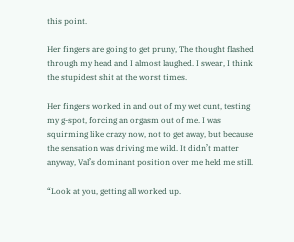this point.

Her fingers are going to get pruny, The thought flashed through my head and I almost laughed. I swear, I think the stupidest shit at the worst times.

Her fingers worked in and out of my wet cunt, testing my g-spot, forcing an orgasm out of me. I was squirming like crazy now, not to get away, but because the sensation was driving me wild. It didn’t matter anyway, Val’s dominant position over me held me still.

“Look at you, getting all worked up.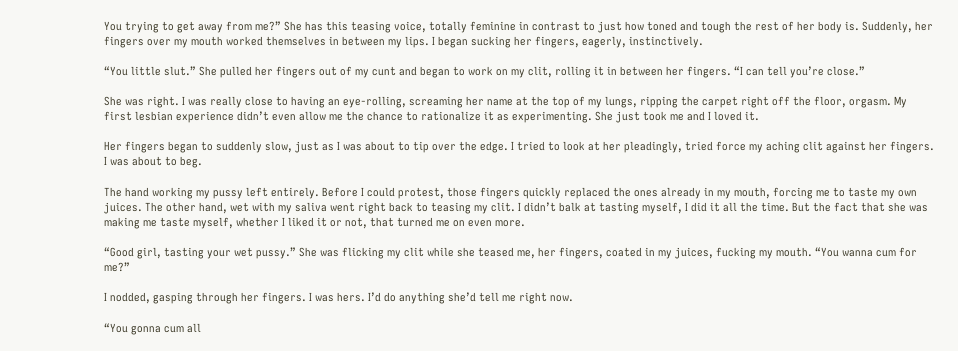You trying to get away from me?” She has this teasing voice, totally feminine in contrast to just how toned and tough the rest of her body is. Suddenly, her fingers over my mouth worked themselves in between my lips. I began sucking her fingers, eagerly, instinctively.

“You little slut.” She pulled her fingers out of my cunt and began to work on my clit, rolling it in between her fingers. “I can tell you’re close.”

She was right. I was really close to having an eye-rolling, screaming her name at the top of my lungs, ripping the carpet right off the floor, orgasm. My first lesbian experience didn’t even allow me the chance to rationalize it as experimenting. She just took me and I loved it.

Her fingers began to suddenly slow, just as I was about to tip over the edge. I tried to look at her pleadingly, tried force my aching clit against her fingers. I was about to beg.

The hand working my pussy left entirely. Before I could protest, those fingers quickly replaced the ones already in my mouth, forcing me to taste my own juices. The other hand, wet with my saliva went right back to teasing my clit. I didn’t balk at tasting myself, I did it all the time. But the fact that she was making me taste myself, whether I liked it or not, that turned me on even more.

“Good girl, tasting your wet pussy.” She was flicking my clit while she teased me, her fingers, coated in my juices, fucking my mouth. “You wanna cum for me?”

I nodded, gasping through her fingers. I was hers. I’d do anything she’d tell me right now.

“You gonna cum all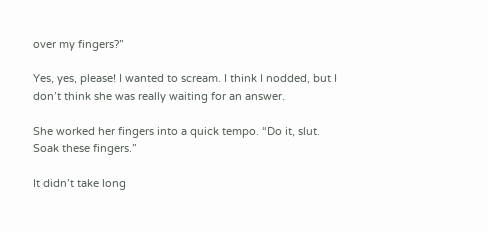over my fingers?”

Yes, yes, please! I wanted to scream. I think I nodded, but I don’t think she was really waiting for an answer.

She worked her fingers into a quick tempo. “Do it, slut. Soak these fingers.”

It didn’t take long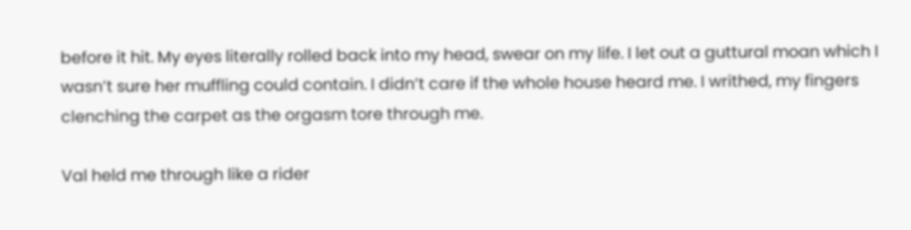before it hit. My eyes literally rolled back into my head, swear on my life. I let out a guttural moan which I wasn’t sure her muffling could contain. I didn’t care if the whole house heard me. I writhed, my fingers clenching the carpet as the orgasm tore through me.

Val held me through like a rider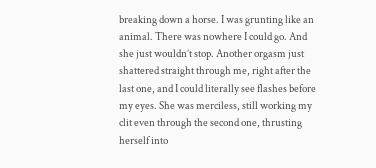breaking down a horse. I was grunting like an animal. There was nowhere I could go. And she just wouldn’t stop. Another orgasm just shattered straight through me, right after the last one, and I could literally see flashes before my eyes. She was merciless, still working my clit even through the second one, thrusting herself into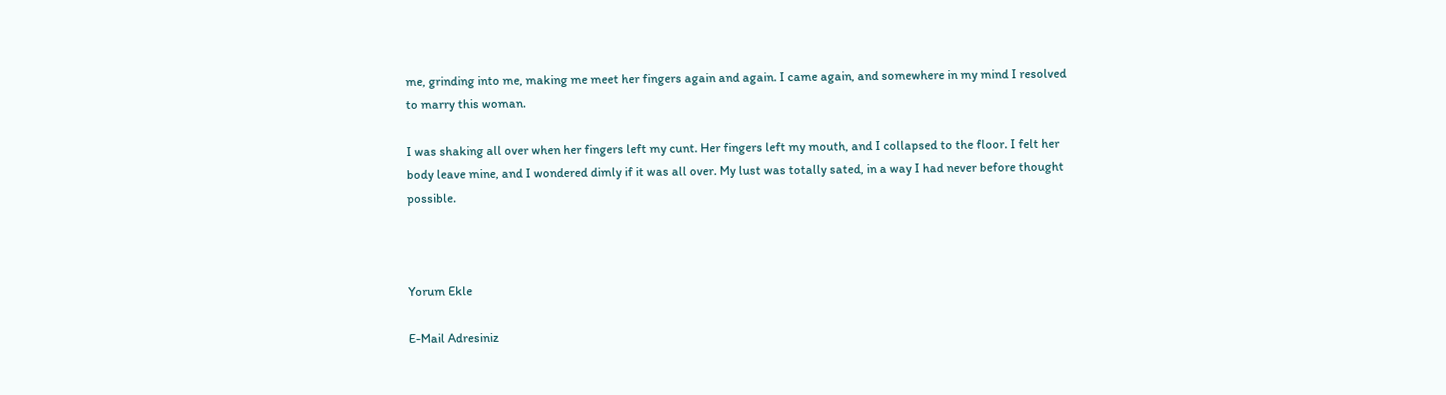me, grinding into me, making me meet her fingers again and again. I came again, and somewhere in my mind I resolved to marry this woman.

I was shaking all over when her fingers left my cunt. Her fingers left my mouth, and I collapsed to the floor. I felt her body leave mine, and I wondered dimly if it was all over. My lust was totally sated, in a way I had never before thought possible.



Yorum Ekle

E-Mail Adresiniz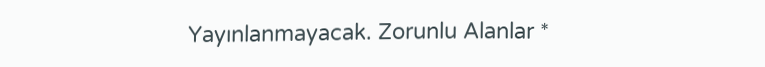Yayınlanmayacak. Zorunlu Alanlar *